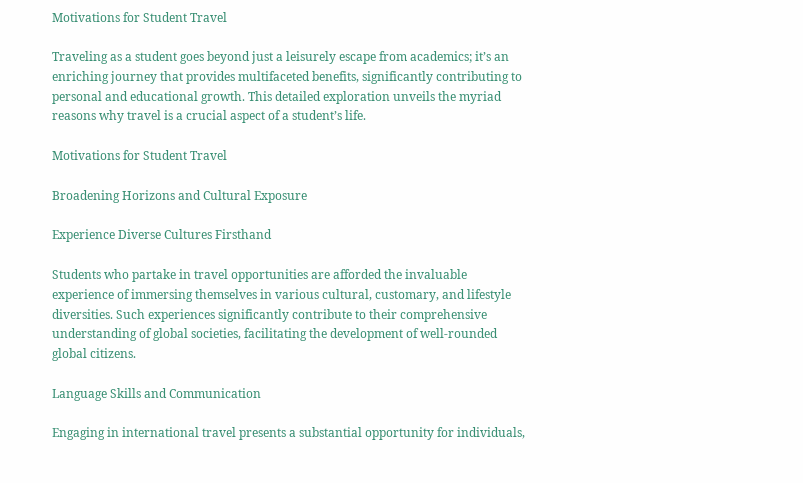Motivations for Student Travel

Traveling as a student goes beyond just a leisurely escape from academics; it’s an enriching journey that provides multifaceted benefits, significantly contributing to personal and educational growth. This detailed exploration unveils the myriad reasons why travel is a crucial aspect of a student’s life.

Motivations for Student Travel

Broadening Horizons and Cultural Exposure

Experience Diverse Cultures Firsthand

Students who partake in travel opportunities are afforded the invaluable experience of immersing themselves in various cultural, customary, and lifestyle diversities. Such experiences significantly contribute to their comprehensive understanding of global societies, facilitating the development of well-rounded global citizens.

Language Skills and Communication

Engaging in international travel presents a substantial opportunity for individuals,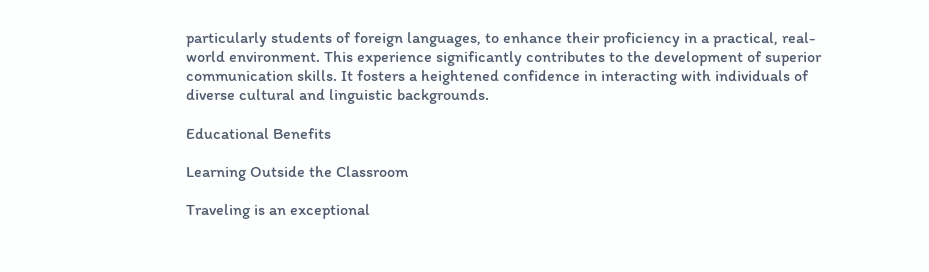particularly students of foreign languages, to enhance their proficiency in a practical, real-world environment. This experience significantly contributes to the development of superior communication skills. It fosters a heightened confidence in interacting with individuals of diverse cultural and linguistic backgrounds.

Educational Benefits

Learning Outside the Classroom

Traveling is an exceptional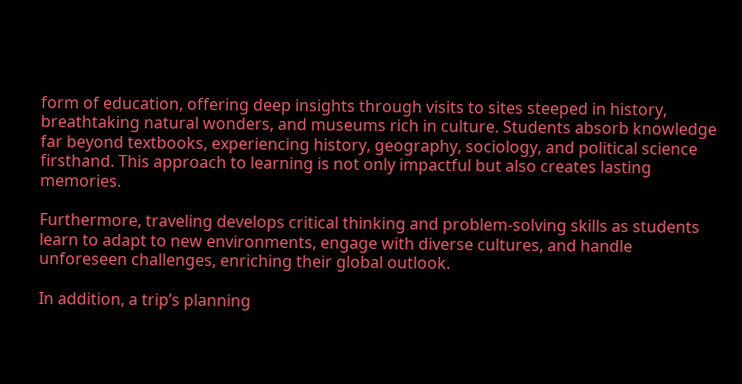form of education, offering deep insights through visits to sites steeped in history, breathtaking natural wonders, and museums rich in culture. Students absorb knowledge far beyond textbooks, experiencing history, geography, sociology, and political science firsthand. This approach to learning is not only impactful but also creates lasting memories.

Furthermore, traveling develops critical thinking and problem-solving skills as students learn to adapt to new environments, engage with diverse cultures, and handle unforeseen challenges, enriching their global outlook.

In addition, a trip’s planning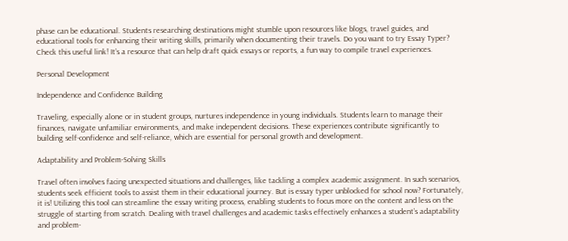phase can be educational. Students researching destinations might stumble upon resources like blogs, travel guides, and educational tools for enhancing their writing skills, primarily when documenting their travels. Do you want to try Essay Typer? Check this useful link! It’s a resource that can help draft quick essays or reports, a fun way to compile travel experiences.

Personal Development

Independence and Confidence Building

Traveling, especially alone or in student groups, nurtures independence in young individuals. Students learn to manage their finances, navigate unfamiliar environments, and make independent decisions. These experiences contribute significantly to building self-confidence and self-reliance, which are essential for personal growth and development.

Adaptability and Problem-Solving Skills

Travel often involves facing unexpected situations and challenges, like tackling a complex academic assignment. In such scenarios, students seek efficient tools to assist them in their educational journey. But is essay typer unblocked for school now? Fortunately, it is! Utilizing this tool can streamline the essay writing process, enabling students to focus more on the content and less on the struggle of starting from scratch. Dealing with travel challenges and academic tasks effectively enhances a student’s adaptability and problem-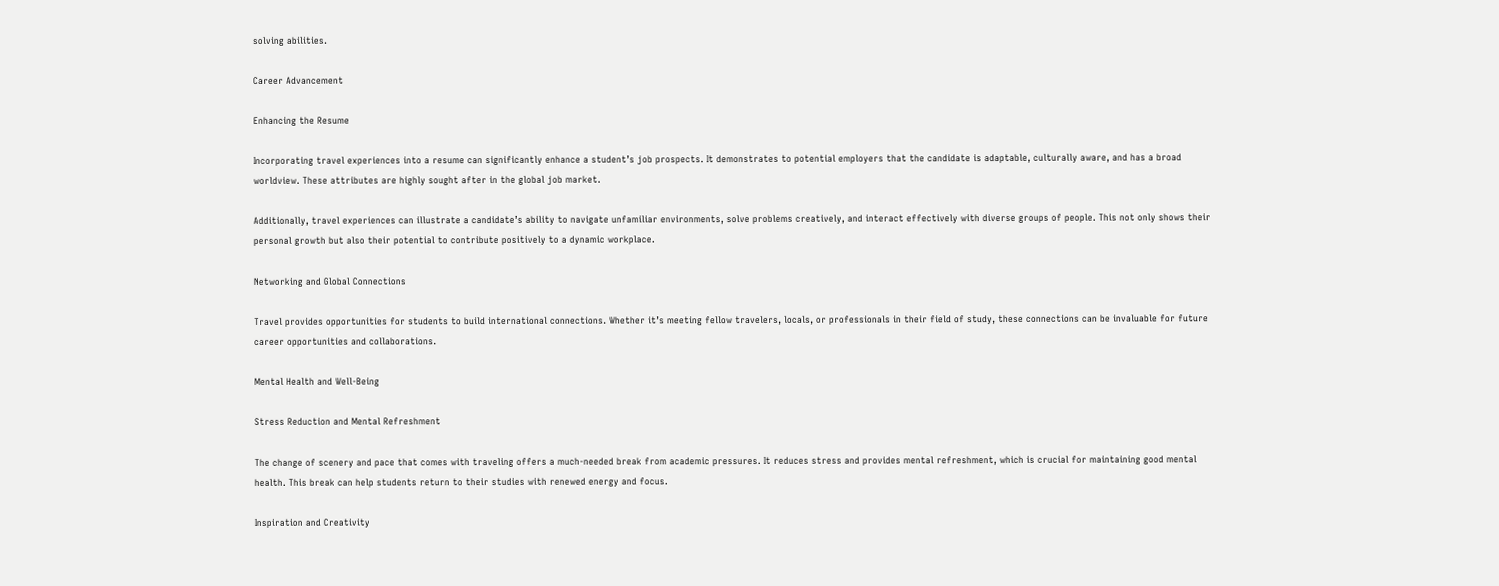solving abilities.

Career Advancement

Enhancing the Resume

Incorporating travel experiences into a resume can significantly enhance a student’s job prospects. It demonstrates to potential employers that the candidate is adaptable, culturally aware, and has a broad worldview. These attributes are highly sought after in the global job market.

Additionally, travel experiences can illustrate a candidate’s ability to navigate unfamiliar environments, solve problems creatively, and interact effectively with diverse groups of people. This not only shows their personal growth but also their potential to contribute positively to a dynamic workplace.

Networking and Global Connections

Travel provides opportunities for students to build international connections. Whether it’s meeting fellow travelers, locals, or professionals in their field of study, these connections can be invaluable for future career opportunities and collaborations.

Mental Health and Well-Being

Stress Reduction and Mental Refreshment

The change of scenery and pace that comes with traveling offers a much-needed break from academic pressures. It reduces stress and provides mental refreshment, which is crucial for maintaining good mental health. This break can help students return to their studies with renewed energy and focus.

Inspiration and Creativity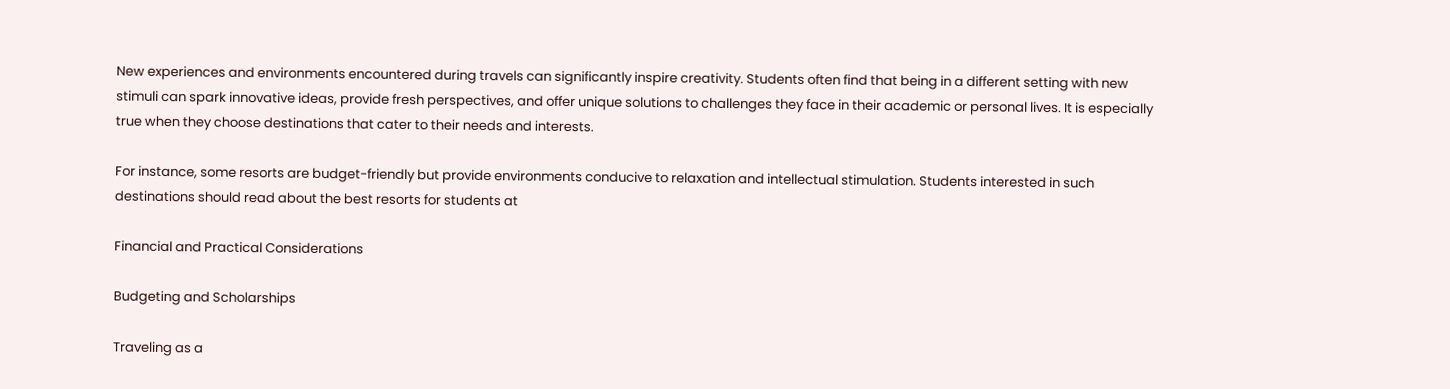New experiences and environments encountered during travels can significantly inspire creativity. Students often find that being in a different setting with new stimuli can spark innovative ideas, provide fresh perspectives, and offer unique solutions to challenges they face in their academic or personal lives. It is especially true when they choose destinations that cater to their needs and interests.

For instance, some resorts are budget-friendly but provide environments conducive to relaxation and intellectual stimulation. Students interested in such destinations should read about the best resorts for students at

Financial and Practical Considerations

Budgeting and Scholarships

Traveling as a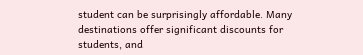student can be surprisingly affordable. Many destinations offer significant discounts for students, and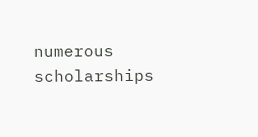numerous scholarships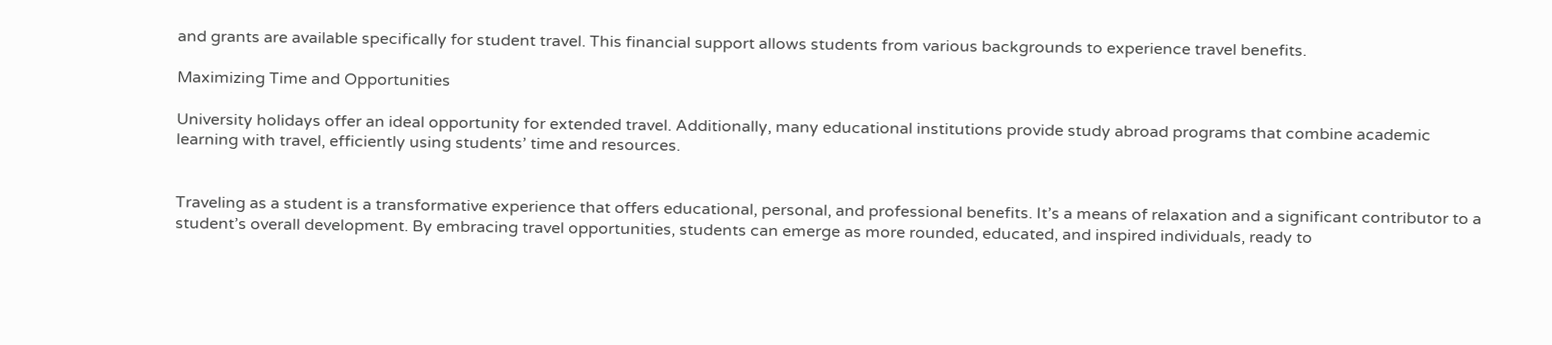and grants are available specifically for student travel. This financial support allows students from various backgrounds to experience travel benefits.

Maximizing Time and Opportunities

University holidays offer an ideal opportunity for extended travel. Additionally, many educational institutions provide study abroad programs that combine academic learning with travel, efficiently using students’ time and resources.


Traveling as a student is a transformative experience that offers educational, personal, and professional benefits. It’s a means of relaxation and a significant contributor to a student’s overall development. By embracing travel opportunities, students can emerge as more rounded, educated, and inspired individuals, ready to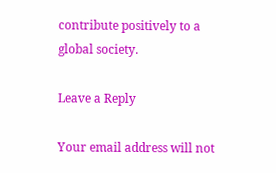contribute positively to a global society.

Leave a Reply

Your email address will not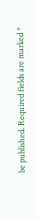be published. Required fields are marked *